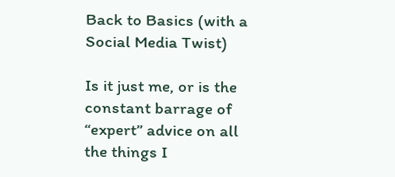Back to Basics (with a Social Media Twist)

Is it just me, or is the constant barrage of “expert” advice on all the things I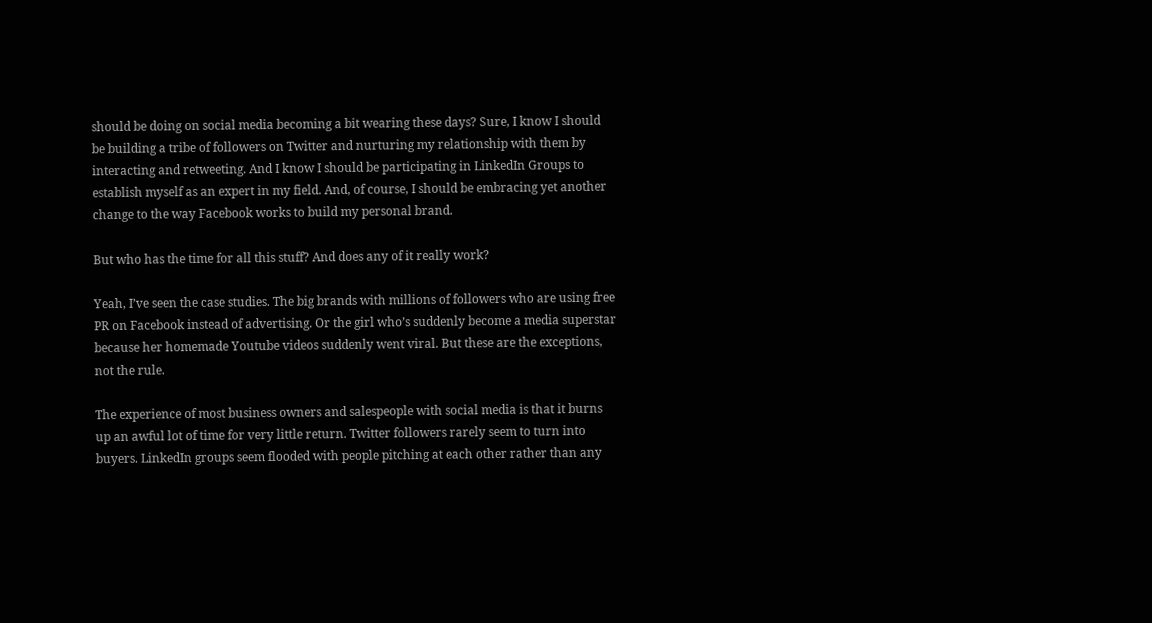should be doing on social media becoming a bit wearing these days? Sure, I know I should be building a tribe of followers on Twitter and nurturing my relationship with them by interacting and retweeting. And I know I should be participating in LinkedIn Groups to establish myself as an expert in my field. And, of course, I should be embracing yet another change to the way Facebook works to build my personal brand.

But who has the time for all this stuff? And does any of it really work?

Yeah, I’ve seen the case studies. The big brands with millions of followers who are using free PR on Facebook instead of advertising. Or the girl who’s suddenly become a media superstar because her homemade Youtube videos suddenly went viral. But these are the exceptions, not the rule.

The experience of most business owners and salespeople with social media is that it burns up an awful lot of time for very little return. Twitter followers rarely seem to turn into buyers. LinkedIn groups seem flooded with people pitching at each other rather than any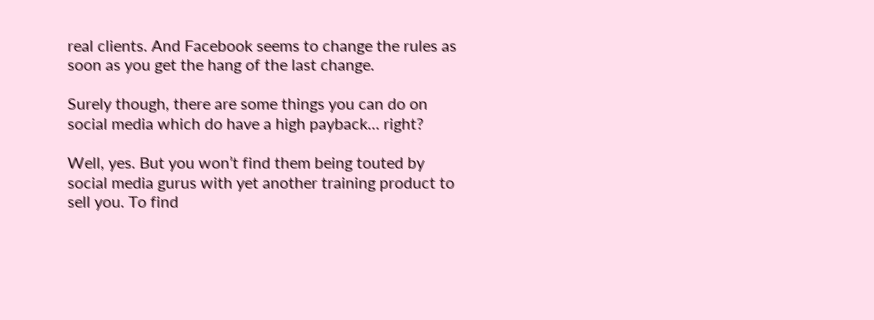real clients. And Facebook seems to change the rules as soon as you get the hang of the last change.

Surely though, there are some things you can do on social media which do have a high payback… right?

Well, yes. But you won’t find them being touted by social media gurus with yet another training product to sell you. To find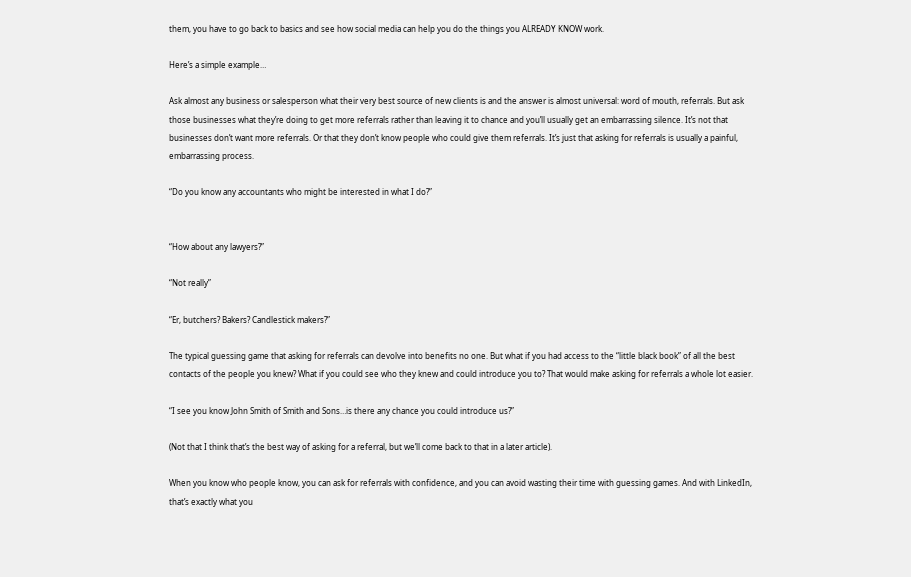them, you have to go back to basics and see how social media can help you do the things you ALREADY KNOW work.

Here’s a simple example…

Ask almost any business or salesperson what their very best source of new clients is and the answer is almost universal: word of mouth, referrals. But ask those businesses what they’re doing to get more referrals rather than leaving it to chance and you’ll usually get an embarrassing silence. It’s not that businesses don’t want more referrals. Or that they don’t know people who could give them referrals. It’s just that asking for referrals is usually a painful, embarrassing process.

“Do you know any accountants who might be interested in what I do?”


“How about any lawyers?”

“Not really”

“Er, butchers? Bakers? Candlestick makers?”

The typical guessing game that asking for referrals can devolve into benefits no one. But what if you had access to the “little black book” of all the best contacts of the people you knew? What if you could see who they knew and could introduce you to? That would make asking for referrals a whole lot easier.

“I see you know John Smith of Smith and Sons…is there any chance you could introduce us?”

(Not that I think that’s the best way of asking for a referral, but we’ll come back to that in a later article).

When you know who people know, you can ask for referrals with confidence, and you can avoid wasting their time with guessing games. And with LinkedIn, that’s exactly what you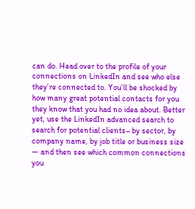can do. Head over to the profile of your connections on LinkedIn and see who else they’re connected to. You’ll be shocked by how many great potential contacts for you they know that you had no idea about. Better yet, use the LinkedIn advanced search to search for potential clients– by sector, by company name, by job title or business size — and then see which common connections you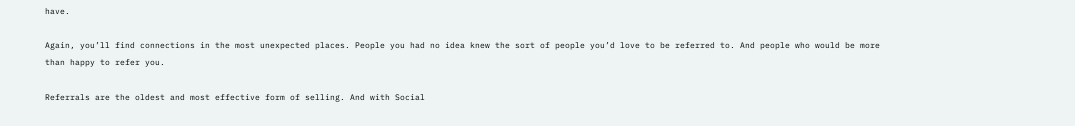have.

Again, you’ll find connections in the most unexpected places. People you had no idea knew the sort of people you’d love to be referred to. And people who would be more than happy to refer you.

Referrals are the oldest and most effective form of selling. And with Social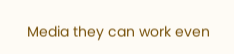Media they can work even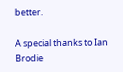better.

A special thanks to Ian Brodie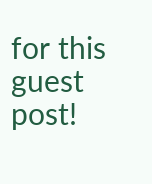for this guest post!